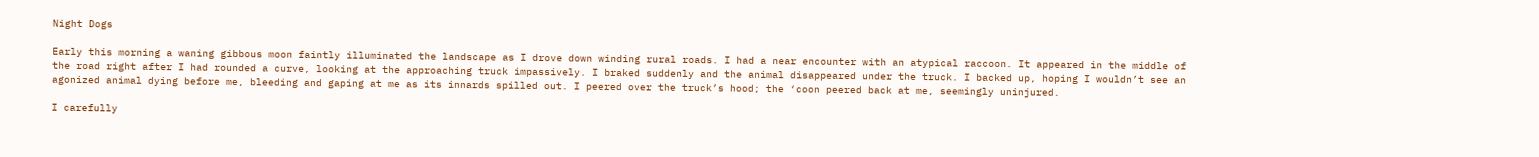Night Dogs

Early this morning a waning gibbous moon faintly illuminated the landscape as I drove down winding rural roads. I had a near encounter with an atypical raccoon. It appeared in the middle of the road right after I had rounded a curve, looking at the approaching truck impassively. I braked suddenly and the animal disappeared under the truck. I backed up, hoping I wouldn’t see an agonized animal dying before me, bleeding and gaping at me as its innards spilled out. I peered over the truck’s hood; the ‘coon peered back at me, seemingly uninjured.

I carefully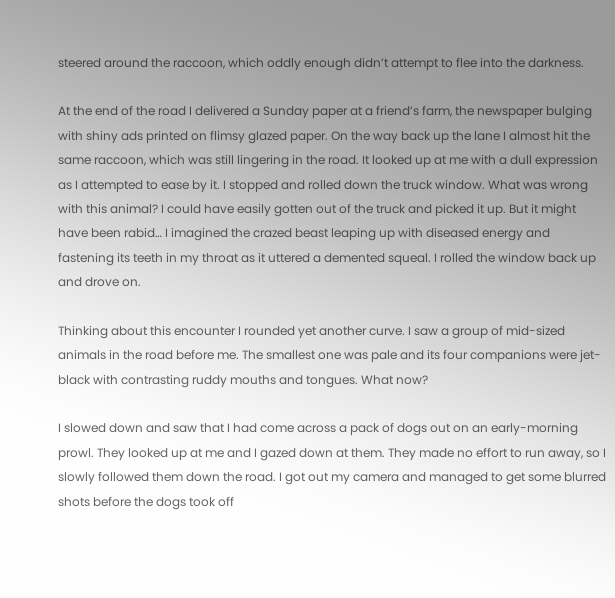steered around the raccoon, which oddly enough didn’t attempt to flee into the darkness.

At the end of the road I delivered a Sunday paper at a friend’s farm, the newspaper bulging with shiny ads printed on flimsy glazed paper. On the way back up the lane I almost hit the same raccoon, which was still lingering in the road. It looked up at me with a dull expression as I attempted to ease by it. I stopped and rolled down the truck window. What was wrong with this animal? I could have easily gotten out of the truck and picked it up. But it might have been rabid… I imagined the crazed beast leaping up with diseased energy and fastening its teeth in my throat as it uttered a demented squeal. I rolled the window back up and drove on.

Thinking about this encounter I rounded yet another curve. I saw a group of mid-sized animals in the road before me. The smallest one was pale and its four companions were jet-black with contrasting ruddy mouths and tongues. What now?

I slowed down and saw that I had come across a pack of dogs out on an early-morning prowl. They looked up at me and I gazed down at them. They made no effort to run away, so I slowly followed them down the road. I got out my camera and managed to get some blurred shots before the dogs took off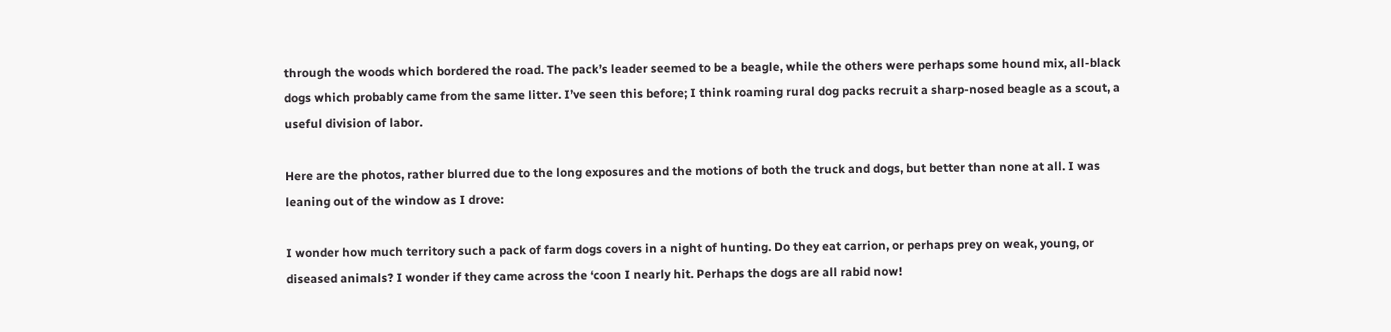through the woods which bordered the road. The pack’s leader seemed to be a beagle, while the others were perhaps some hound mix, all-black dogs which probably came from the same litter. I’ve seen this before; I think roaming rural dog packs recruit a sharp-nosed beagle as a scout, a useful division of labor.

Here are the photos, rather blurred due to the long exposures and the motions of both the truck and dogs, but better than none at all. I was leaning out of the window as I drove:

I wonder how much territory such a pack of farm dogs covers in a night of hunting. Do they eat carrion, or perhaps prey on weak, young, or diseased animals? I wonder if they came across the ‘coon I nearly hit. Perhaps the dogs are all rabid now!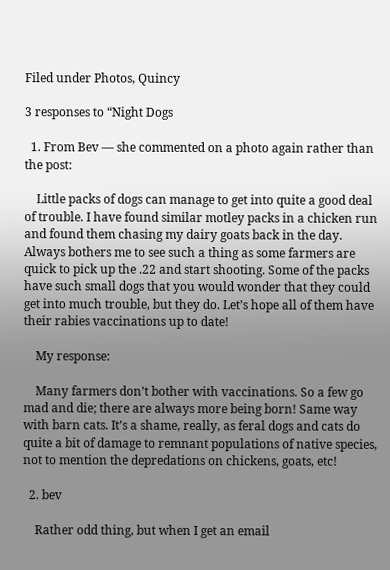Filed under Photos, Quincy

3 responses to “Night Dogs

  1. From Bev — she commented on a photo again rather than the post:

    Little packs of dogs can manage to get into quite a good deal of trouble. I have found similar motley packs in a chicken run and found them chasing my dairy goats back in the day. Always bothers me to see such a thing as some farmers are quick to pick up the .22 and start shooting. Some of the packs have such small dogs that you would wonder that they could get into much trouble, but they do. Let’s hope all of them have their rabies vaccinations up to date!

    My response:

    Many farmers don’t bother with vaccinations. So a few go mad and die; there are always more being born! Same way with barn cats. It’s a shame, really, as feral dogs and cats do quite a bit of damage to remnant populations of native species, not to mention the depredations on chickens, goats, etc!

  2. bev

    Rather odd thing, but when I get an email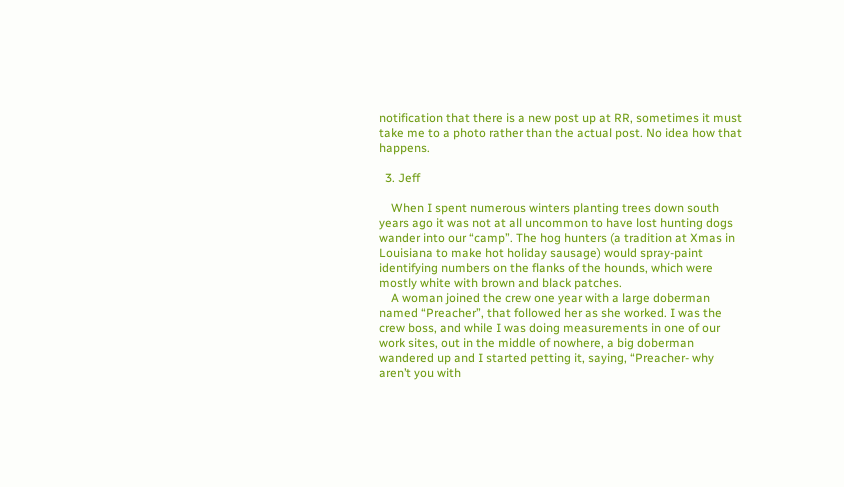notification that there is a new post up at RR, sometimes it must take me to a photo rather than the actual post. No idea how that happens.

  3. Jeff

    When I spent numerous winters planting trees down south years ago it was not at all uncommon to have lost hunting dogs wander into our “camp”. The hog hunters (a tradition at Xmas in Louisiana to make hot holiday sausage) would spray-paint identifying numbers on the flanks of the hounds, which were mostly white with brown and black patches.
    A woman joined the crew one year with a large doberman named “Preacher”, that followed her as she worked. I was the crew boss, and while I was doing measurements in one of our work sites, out in the middle of nowhere, a big doberman wandered up and I started petting it, saying, “Preacher- why aren’t you with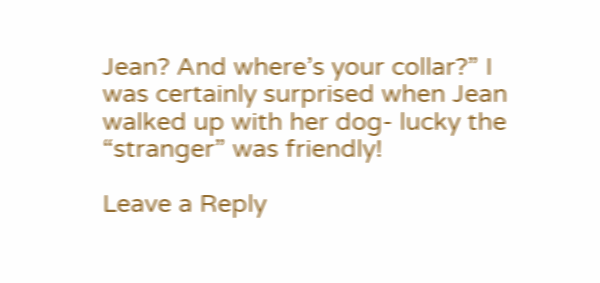Jean? And where’s your collar?” I was certainly surprised when Jean walked up with her dog- lucky the “stranger” was friendly!

Leave a Reply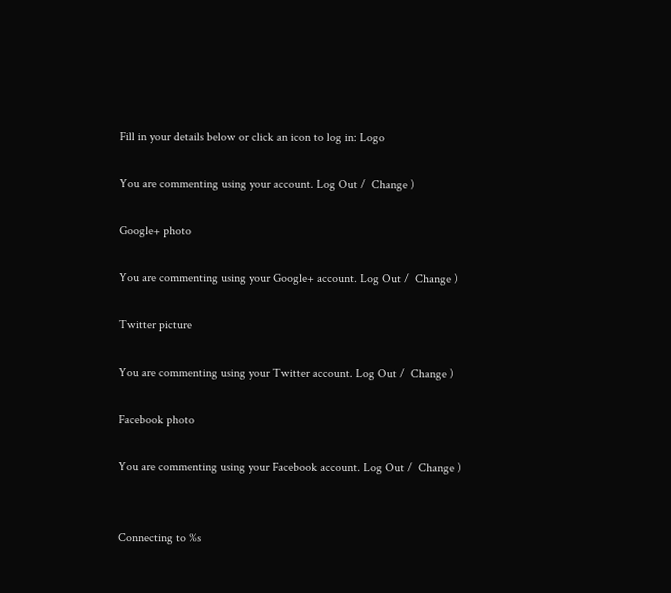Fill in your details below or click an icon to log in: Logo

You are commenting using your account. Log Out /  Change )

Google+ photo

You are commenting using your Google+ account. Log Out /  Change )

Twitter picture

You are commenting using your Twitter account. Log Out /  Change )

Facebook photo

You are commenting using your Facebook account. Log Out /  Change )


Connecting to %s